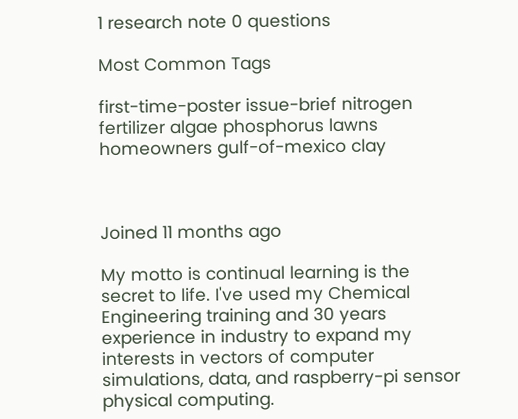1 research note 0 questions

Most Common Tags

first-time-poster issue-brief nitrogen fertilizer algae phosphorus lawns homeowners gulf-of-mexico clay



Joined 11 months ago

My motto is continual learning is the secret to life. I've used my Chemical Engineering training and 30 years experience in industry to expand my interests in vectors of computer simulations, data, and raspberry-pi sensor physical computing.